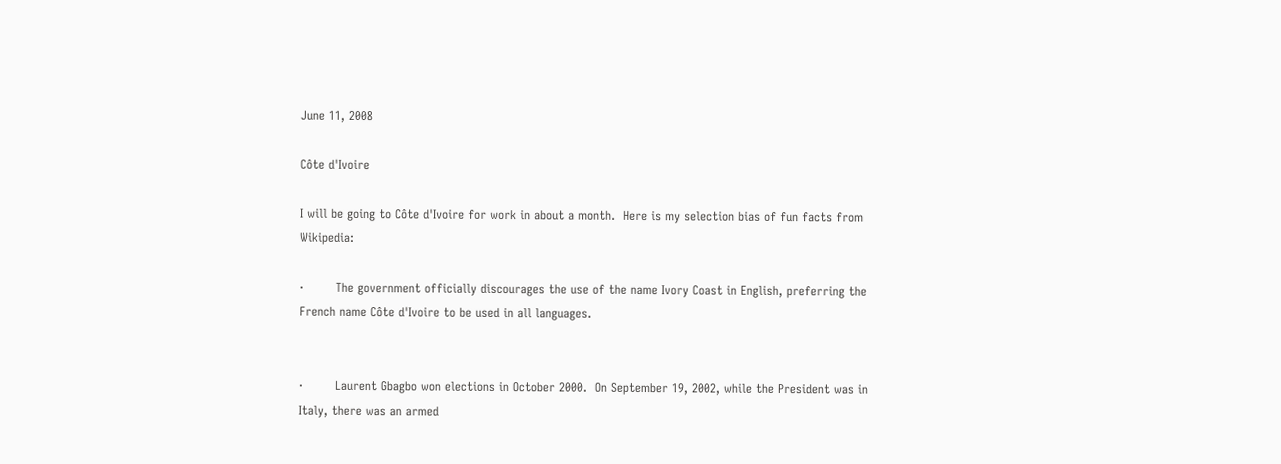June 11, 2008

Côte d'Ivoire

I will be going to Côte d'Ivoire for work in about a month.  Here is my selection bias of fun facts from Wikipedia:

·        The government officially discourages the use of the name Ivory Coast in English, preferring the French name Côte d'Ivoire to be used in all languages.


·        Laurent Gbagbo won elections in October 2000.  On September 19, 2002, while the President was in Italy, there was an armed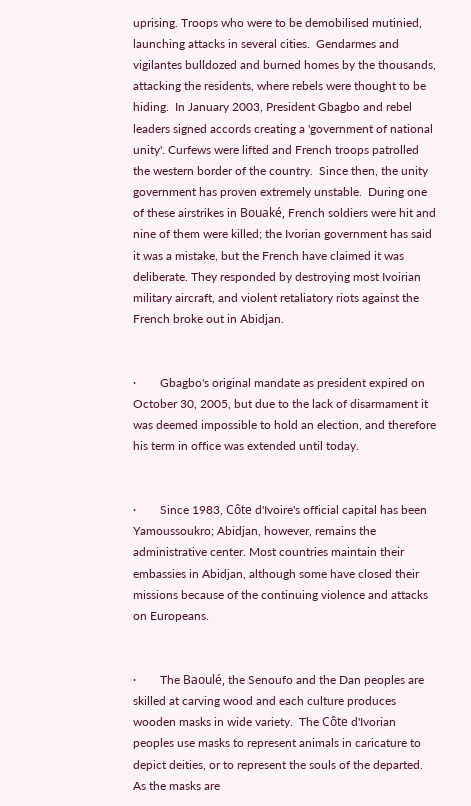uprising. Troops who were to be demobilised mutinied, launching attacks in several cities.  Gendarmes and vigilantes bulldozed and burned homes by the thousands, attacking the residents, where rebels were thought to be hiding.  In January 2003, President Gbagbo and rebel leaders signed accords creating a 'government of national unity'. Curfews were lifted and French troops patrolled the western border of the country.  Since then, the unity government has proven extremely unstable.  During one of these airstrikes in Bouaké, French soldiers were hit and nine of them were killed; the Ivorian government has said it was a mistake, but the French have claimed it was deliberate. They responded by destroying most Ivoirian military aircraft, and violent retaliatory riots against the French broke out in Abidjan.


·        Gbagbo's original mandate as president expired on October 30, 2005, but due to the lack of disarmament it was deemed impossible to hold an election, and therefore his term in office was extended until today.


·        Since 1983, Côte d'Ivoire's official capital has been Yamoussoukro; Abidjan, however, remains the administrative center. Most countries maintain their embassies in Abidjan, although some have closed their missions because of the continuing violence and attacks on Europeans.


·        The Baoulé, the Senoufo and the Dan peoples are skilled at carving wood and each culture produces wooden masks in wide variety.  The Côte d'Ivorian peoples use masks to represent animals in caricature to depict deities, or to represent the souls of the departed.  As the masks are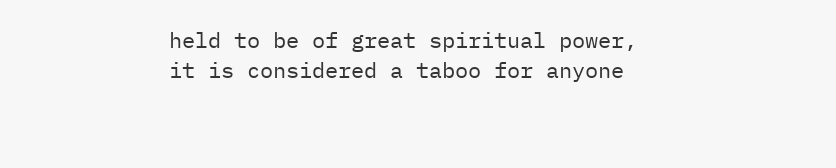held to be of great spiritual power, it is considered a taboo for anyone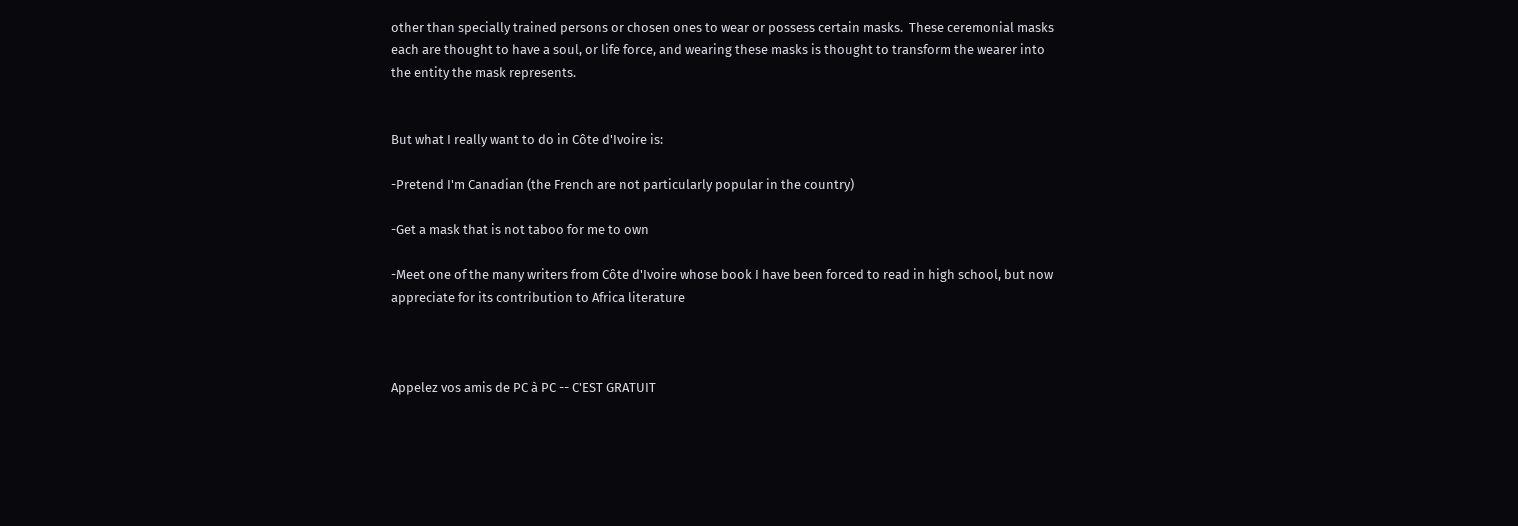other than specially trained persons or chosen ones to wear or possess certain masks.  These ceremonial masks each are thought to have a soul, or life force, and wearing these masks is thought to transform the wearer into the entity the mask represents.


But what I really want to do in Côte d'Ivoire is:

-Pretend I'm Canadian (the French are not particularly popular in the country)

-Get a mask that is not taboo for me to own

-Meet one of the many writers from Côte d'Ivoire whose book I have been forced to read in high school, but now appreciate for its contribution to Africa literature



Appelez vos amis de PC à PC -- C'EST GRATUIT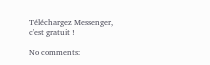Téléchargez Messenger, c'est gratuit !

No comments: